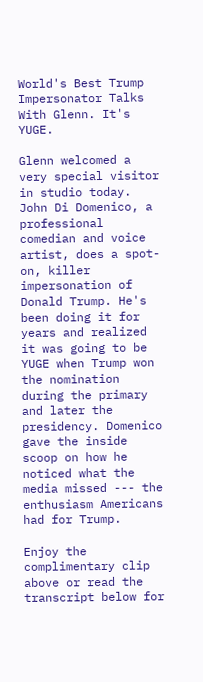World's Best Trump Impersonator Talks With Glenn. It's YUGE.

Glenn welcomed a very special visitor in studio today. John Di Domenico, a professional comedian and voice artist, does a spot-on, killer impersonation of Donald Trump. He's been doing it for years and realized it was going to be YUGE when Trump won the nomination during the primary and later the presidency. Domenico gave the inside scoop on how he noticed what the media missed --- the enthusiasm Americans had for Trump.

Enjoy the complimentary clip above or read the transcript below for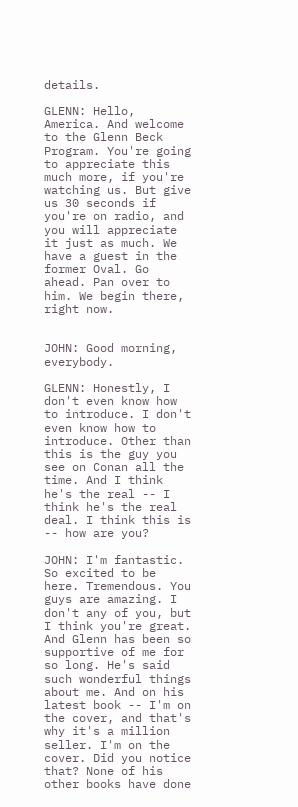details.

GLENN: Hello, America. And welcome to the Glenn Beck Program. You're going to appreciate this much more, if you're watching us. But give us 30 seconds if you're on radio, and you will appreciate it just as much. We have a guest in the former Oval. Go ahead. Pan over to him. We begin there, right now.


JOHN: Good morning, everybody.

GLENN: Honestly, I don't even know how to introduce. I don't even know how to introduce. Other than this is the guy you see on Conan all the time. And I think he's the real -- I think he's the real deal. I think this is -- how are you?

JOHN: I'm fantastic. So excited to be here. Tremendous. You guys are amazing. I don't any of you, but I think you're great. And Glenn has been so supportive of me for so long. He's said such wonderful things about me. And on his latest book -- I'm on the cover, and that's why it's a million seller. I'm on the cover. Did you notice that? None of his other books have done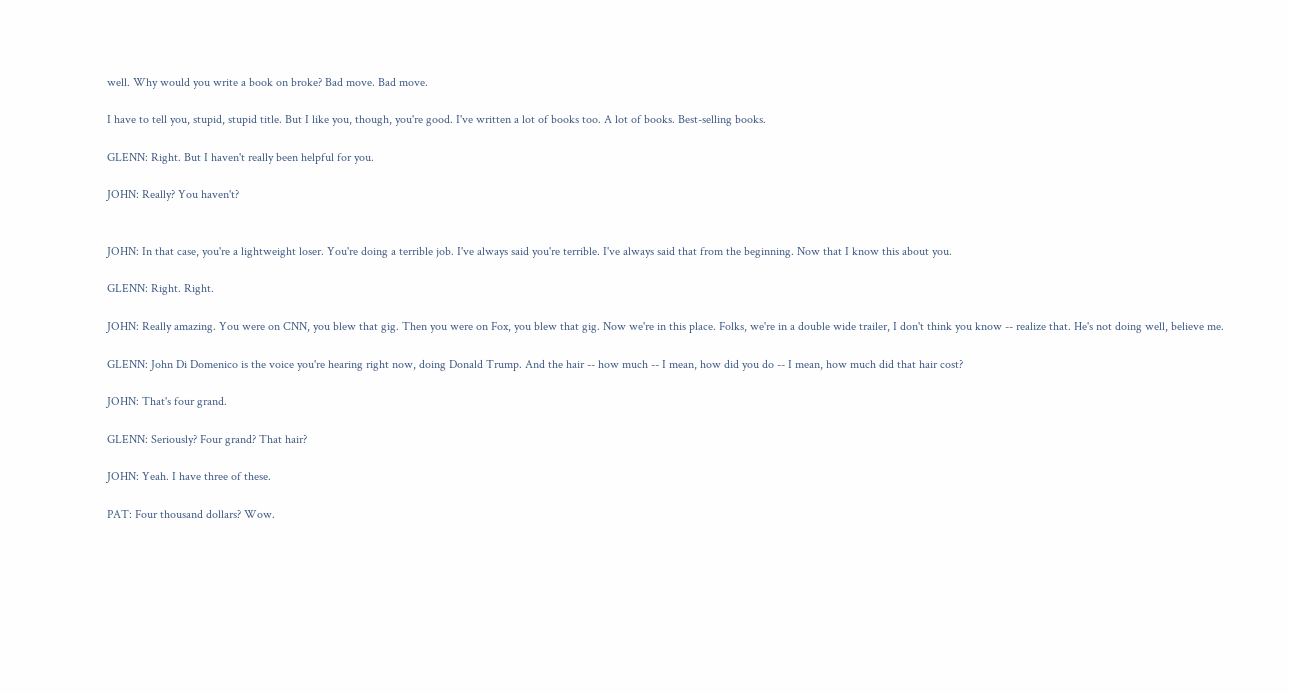well. Why would you write a book on broke? Bad move. Bad move.

I have to tell you, stupid, stupid title. But I like you, though, you're good. I've written a lot of books too. A lot of books. Best-selling books.

GLENN: Right. But I haven't really been helpful for you.

JOHN: Really? You haven't?


JOHN: In that case, you're a lightweight loser. You're doing a terrible job. I've always said you're terrible. I've always said that from the beginning. Now that I know this about you.

GLENN: Right. Right.

JOHN: Really amazing. You were on CNN, you blew that gig. Then you were on Fox, you blew that gig. Now we're in this place. Folks, we're in a double wide trailer, I don't think you know -- realize that. He's not doing well, believe me.

GLENN: John Di Domenico is the voice you're hearing right now, doing Donald Trump. And the hair -- how much -- I mean, how did you do -- I mean, how much did that hair cost?

JOHN: That's four grand.

GLENN: Seriously? Four grand? That hair?

JOHN: Yeah. I have three of these.

PAT: Four thousand dollars? Wow.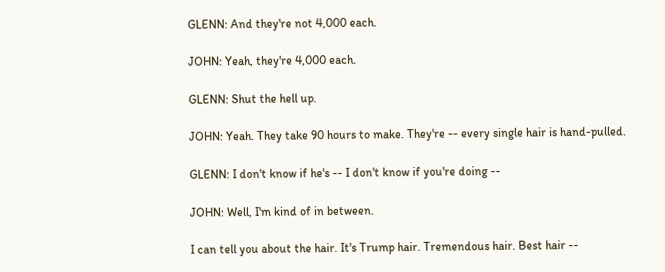GLENN: And they're not 4,000 each.

JOHN: Yeah, they're 4,000 each.

GLENN: Shut the hell up.

JOHN: Yeah. They take 90 hours to make. They're -- every single hair is hand-pulled.

GLENN: I don't know if he's -- I don't know if you're doing --

JOHN: Well, I'm kind of in between.

I can tell you about the hair. It's Trump hair. Tremendous hair. Best hair --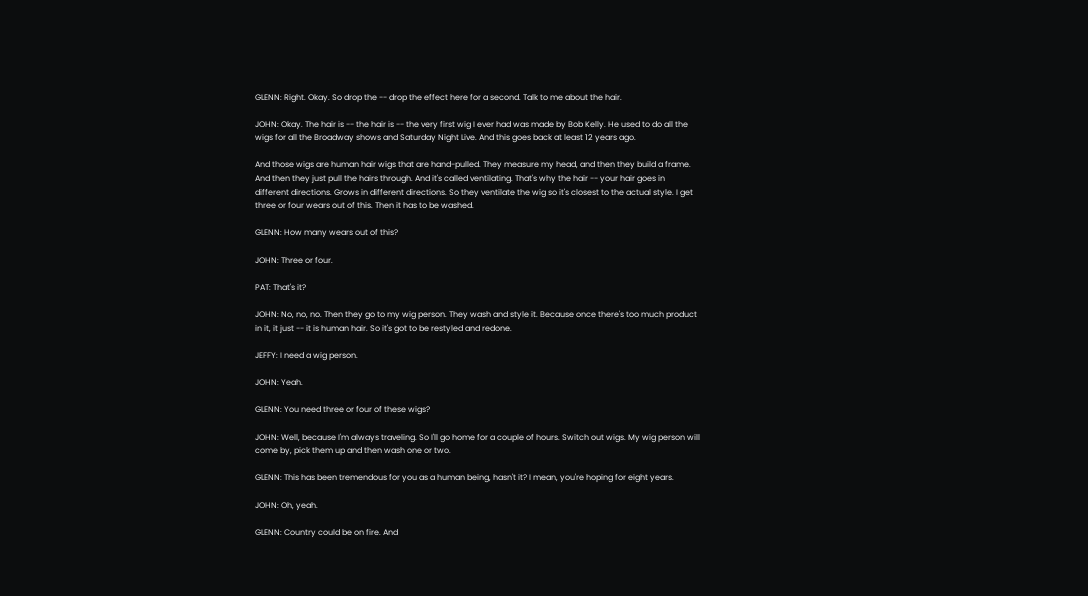GLENN: Right. Okay. So drop the -- drop the effect here for a second. Talk to me about the hair.

JOHN: Okay. The hair is -- the hair is -- the very first wig I ever had was made by Bob Kelly. He used to do all the wigs for all the Broadway shows and Saturday Night Live. And this goes back at least 12 years ago.

And those wigs are human hair wigs that are hand-pulled. They measure my head, and then they build a frame. And then they just pull the hairs through. And it's called ventilating. That's why the hair -- your hair goes in different directions. Grows in different directions. So they ventilate the wig so it's closest to the actual style. I get three or four wears out of this. Then it has to be washed.

GLENN: How many wears out of this?

JOHN: Three or four.

PAT: That's it?

JOHN: No, no, no. Then they go to my wig person. They wash and style it. Because once there's too much product in it, it just -- it is human hair. So it's got to be restyled and redone.

JEFFY: I need a wig person.

JOHN: Yeah.

GLENN: You need three or four of these wigs?

JOHN: Well, because I'm always traveling. So I'll go home for a couple of hours. Switch out wigs. My wig person will come by, pick them up and then wash one or two.

GLENN: This has been tremendous for you as a human being, hasn't it? I mean, you're hoping for eight years.

JOHN: Oh, yeah.

GLENN: Country could be on fire. And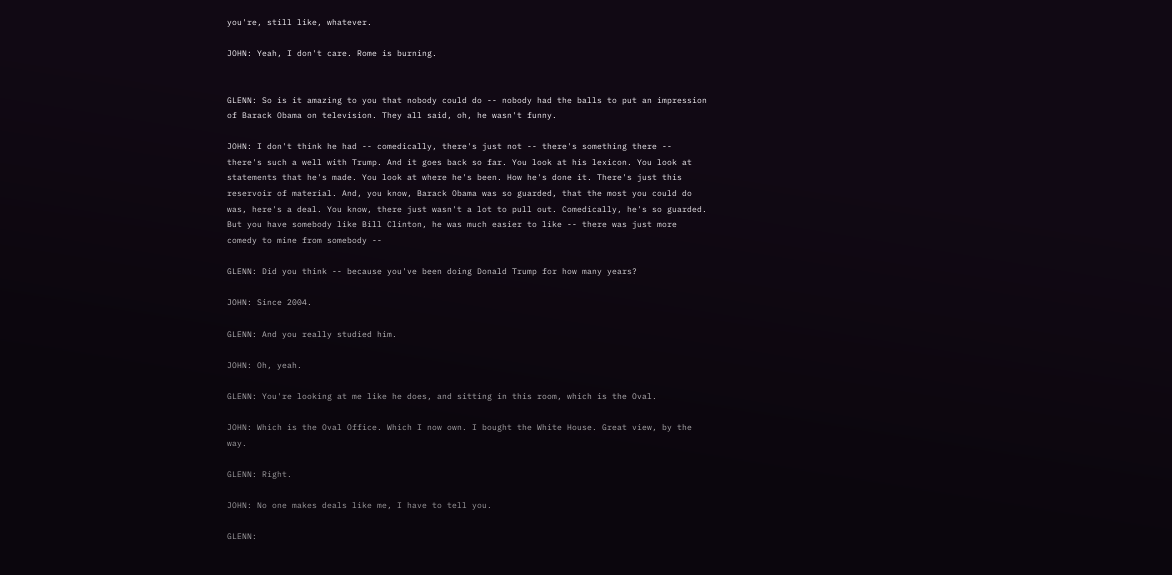you're, still like, whatever.

JOHN: Yeah, I don't care. Rome is burning.


GLENN: So is it amazing to you that nobody could do -- nobody had the balls to put an impression of Barack Obama on television. They all said, oh, he wasn't funny.

JOHN: I don't think he had -- comedically, there's just not -- there's something there -- there's such a well with Trump. And it goes back so far. You look at his lexicon. You look at statements that he's made. You look at where he's been. How he's done it. There's just this reservoir of material. And, you know, Barack Obama was so guarded, that the most you could do was, here's a deal. You know, there just wasn't a lot to pull out. Comedically, he's so guarded. But you have somebody like Bill Clinton, he was much easier to like -- there was just more comedy to mine from somebody --

GLENN: Did you think -- because you've been doing Donald Trump for how many years?

JOHN: Since 2004.

GLENN: And you really studied him.

JOHN: Oh, yeah.

GLENN: You're looking at me like he does, and sitting in this room, which is the Oval.

JOHN: Which is the Oval Office. Which I now own. I bought the White House. Great view, by the way.

GLENN: Right.

JOHN: No one makes deals like me, I have to tell you.

GLENN: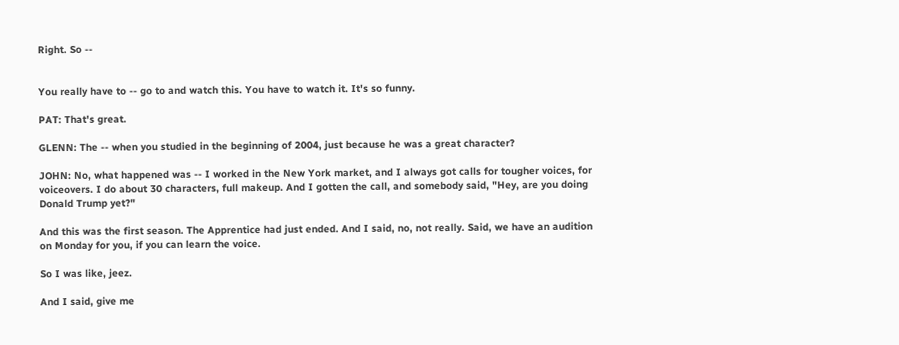Right. So --


You really have to -- go to and watch this. You have to watch it. It's so funny.

PAT: That's great.

GLENN: The -- when you studied in the beginning of 2004, just because he was a great character?

JOHN: No, what happened was -- I worked in the New York market, and I always got calls for tougher voices, for voiceovers. I do about 30 characters, full makeup. And I gotten the call, and somebody said, "Hey, are you doing Donald Trump yet?"

And this was the first season. The Apprentice had just ended. And I said, no, not really. Said, we have an audition on Monday for you, if you can learn the voice.

So I was like, jeez.

And I said, give me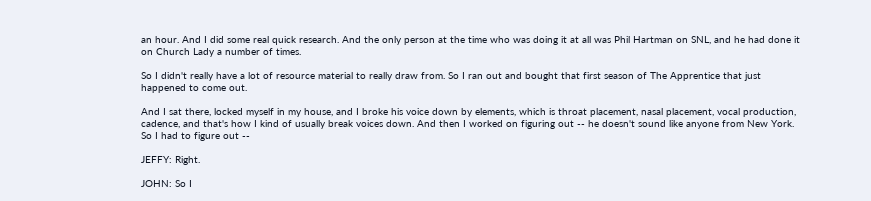an hour. And I did some real quick research. And the only person at the time who was doing it at all was Phil Hartman on SNL, and he had done it on Church Lady a number of times.

So I didn't really have a lot of resource material to really draw from. So I ran out and bought that first season of The Apprentice that just happened to come out.

And I sat there, locked myself in my house, and I broke his voice down by elements, which is throat placement, nasal placement, vocal production, cadence, and that's how I kind of usually break voices down. And then I worked on figuring out -- he doesn't sound like anyone from New York. So I had to figure out --

JEFFY: Right.

JOHN: So I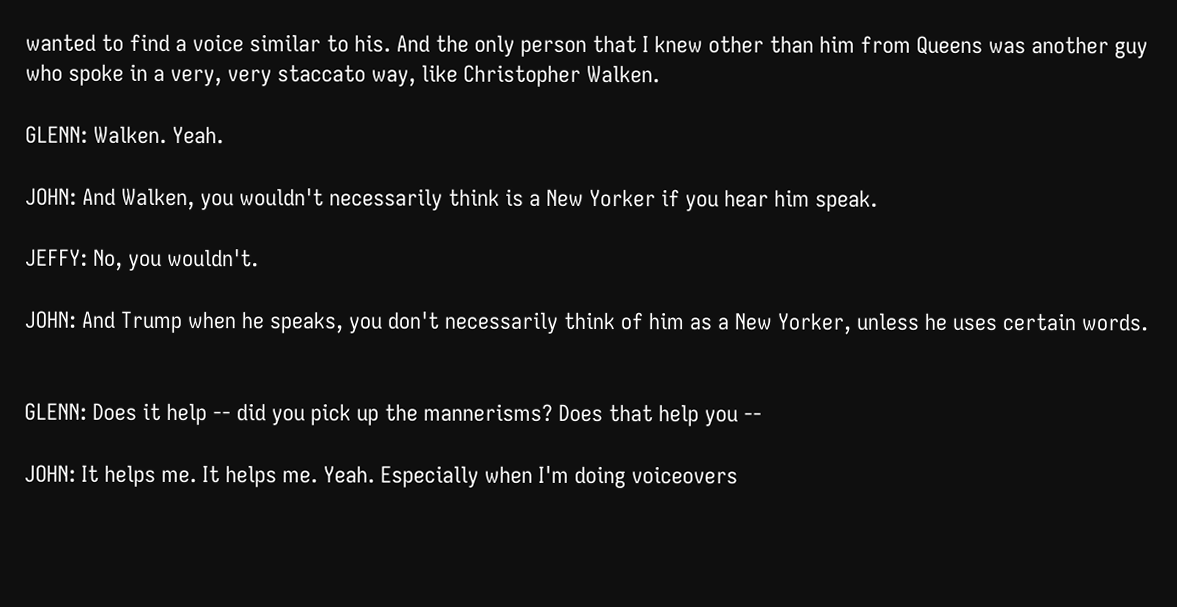wanted to find a voice similar to his. And the only person that I knew other than him from Queens was another guy who spoke in a very, very staccato way, like Christopher Walken.

GLENN: Walken. Yeah.

JOHN: And Walken, you wouldn't necessarily think is a New Yorker if you hear him speak.

JEFFY: No, you wouldn't.

JOHN: And Trump when he speaks, you don't necessarily think of him as a New Yorker, unless he uses certain words.


GLENN: Does it help -- did you pick up the mannerisms? Does that help you --

JOHN: It helps me. It helps me. Yeah. Especially when I'm doing voiceovers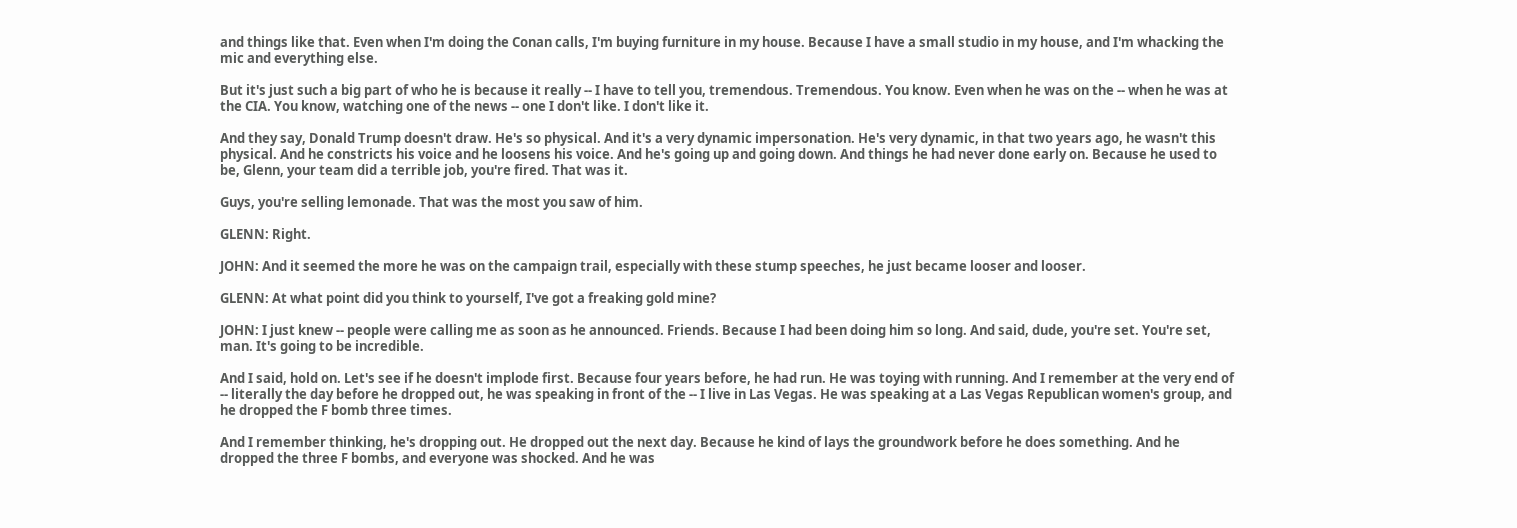and things like that. Even when I'm doing the Conan calls, I'm buying furniture in my house. Because I have a small studio in my house, and I'm whacking the mic and everything else.

But it's just such a big part of who he is because it really -- I have to tell you, tremendous. Tremendous. You know. Even when he was on the -- when he was at the CIA. You know, watching one of the news -- one I don't like. I don't like it.

And they say, Donald Trump doesn't draw. He's so physical. And it's a very dynamic impersonation. He's very dynamic, in that two years ago, he wasn't this physical. And he constricts his voice and he loosens his voice. And he's going up and going down. And things he had never done early on. Because he used to be, Glenn, your team did a terrible job, you're fired. That was it.

Guys, you're selling lemonade. That was the most you saw of him.

GLENN: Right.

JOHN: And it seemed the more he was on the campaign trail, especially with these stump speeches, he just became looser and looser.

GLENN: At what point did you think to yourself, I've got a freaking gold mine?

JOHN: I just knew -- people were calling me as soon as he announced. Friends. Because I had been doing him so long. And said, dude, you're set. You're set, man. It's going to be incredible.

And I said, hold on. Let's see if he doesn't implode first. Because four years before, he had run. He was toying with running. And I remember at the very end of -- literally the day before he dropped out, he was speaking in front of the -- I live in Las Vegas. He was speaking at a Las Vegas Republican women's group, and he dropped the F bomb three times.

And I remember thinking, he's dropping out. He dropped out the next day. Because he kind of lays the groundwork before he does something. And he dropped the three F bombs, and everyone was shocked. And he was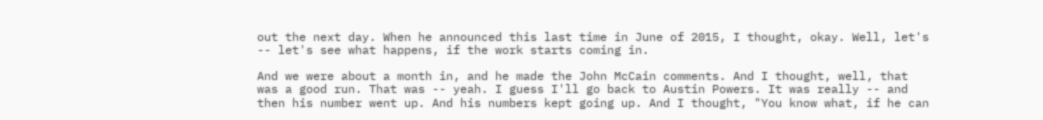out the next day. When he announced this last time in June of 2015, I thought, okay. Well, let's -- let's see what happens, if the work starts coming in.

And we were about a month in, and he made the John McCain comments. And I thought, well, that was a good run. That was -- yeah. I guess I'll go back to Austin Powers. It was really -- and then his number went up. And his numbers kept going up. And I thought, "You know what, if he can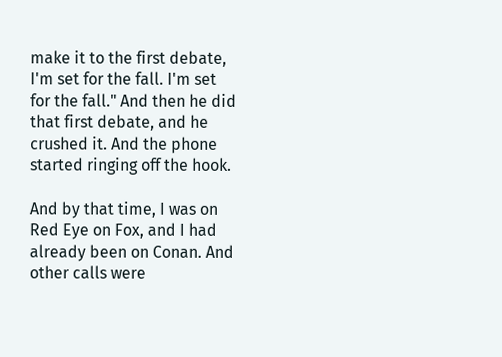make it to the first debate, I'm set for the fall. I'm set for the fall." And then he did that first debate, and he crushed it. And the phone started ringing off the hook.

And by that time, I was on Red Eye on Fox, and I had already been on Conan. And other calls were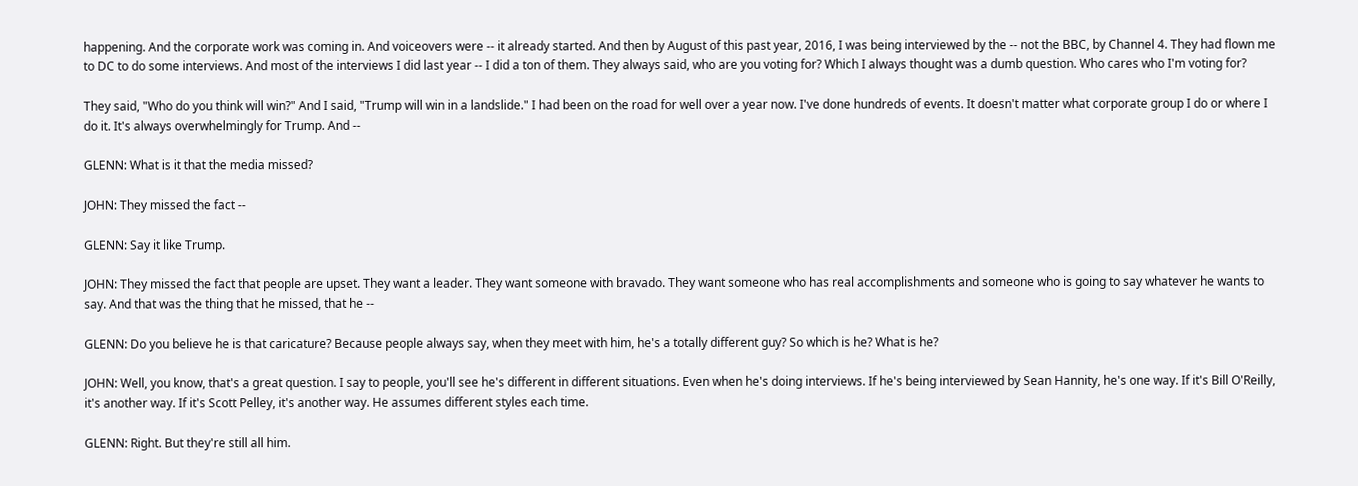happening. And the corporate work was coming in. And voiceovers were -- it already started. And then by August of this past year, 2016, I was being interviewed by the -- not the BBC, by Channel 4. They had flown me to DC to do some interviews. And most of the interviews I did last year -- I did a ton of them. They always said, who are you voting for? Which I always thought was a dumb question. Who cares who I'm voting for?

They said, "Who do you think will win?" And I said, "Trump will win in a landslide." I had been on the road for well over a year now. I've done hundreds of events. It doesn't matter what corporate group I do or where I do it. It's always overwhelmingly for Trump. And --

GLENN: What is it that the media missed?

JOHN: They missed the fact --

GLENN: Say it like Trump.

JOHN: They missed the fact that people are upset. They want a leader. They want someone with bravado. They want someone who has real accomplishments and someone who is going to say whatever he wants to say. And that was the thing that he missed, that he --

GLENN: Do you believe he is that caricature? Because people always say, when they meet with him, he's a totally different guy? So which is he? What is he?

JOHN: Well, you know, that's a great question. I say to people, you'll see he's different in different situations. Even when he's doing interviews. If he's being interviewed by Sean Hannity, he's one way. If it's Bill O'Reilly, it's another way. If it's Scott Pelley, it's another way. He assumes different styles each time.

GLENN: Right. But they're still all him.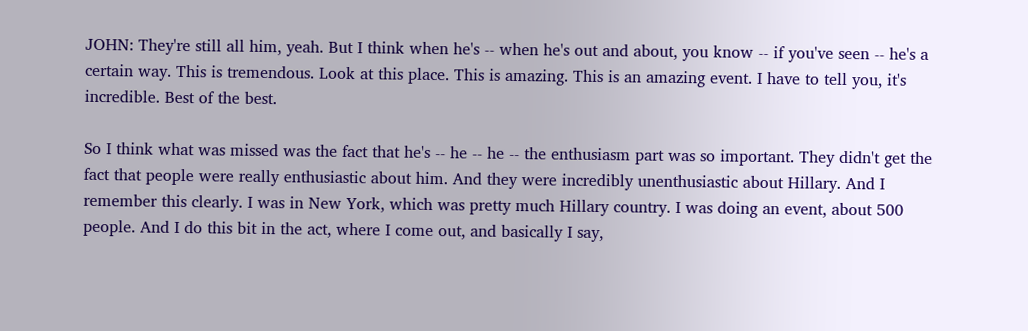JOHN: They're still all him, yeah. But I think when he's -- when he's out and about, you know -- if you've seen -- he's a certain way. This is tremendous. Look at this place. This is amazing. This is an amazing event. I have to tell you, it's incredible. Best of the best.

So I think what was missed was the fact that he's -- he -- he -- the enthusiasm part was so important. They didn't get the fact that people were really enthusiastic about him. And they were incredibly unenthusiastic about Hillary. And I remember this clearly. I was in New York, which was pretty much Hillary country. I was doing an event, about 500 people. And I do this bit in the act, where I come out, and basically I say,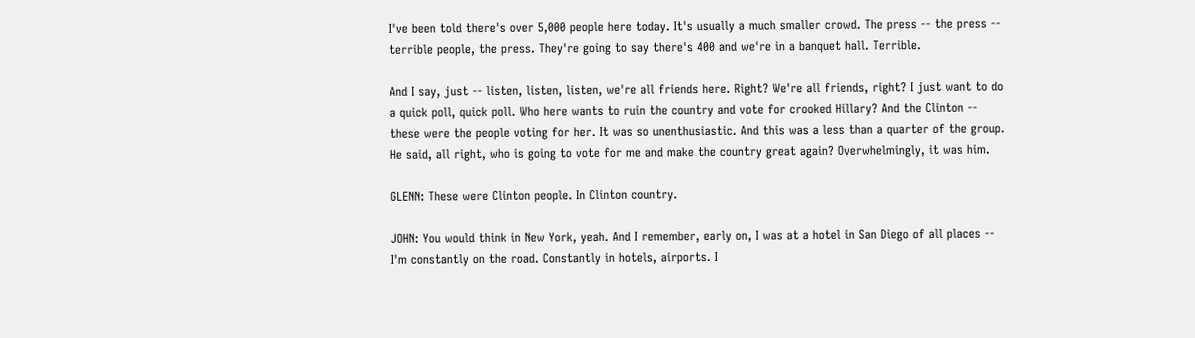I've been told there's over 5,000 people here today. It's usually a much smaller crowd. The press -- the press -- terrible people, the press. They're going to say there's 400 and we're in a banquet hall. Terrible.

And I say, just -- listen, listen, listen, we're all friends here. Right? We're all friends, right? I just want to do a quick poll, quick poll. Who here wants to ruin the country and vote for crooked Hillary? And the Clinton -- these were the people voting for her. It was so unenthusiastic. And this was a less than a quarter of the group. He said, all right, who is going to vote for me and make the country great again? Overwhelmingly, it was him.

GLENN: These were Clinton people. In Clinton country.

JOHN: You would think in New York, yeah. And I remember, early on, I was at a hotel in San Diego of all places -- I'm constantly on the road. Constantly in hotels, airports. I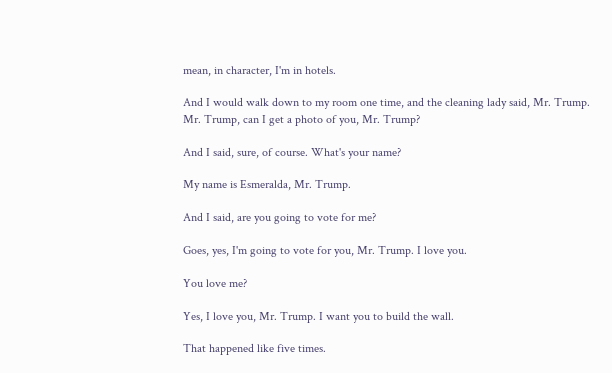mean, in character, I'm in hotels.

And I would walk down to my room one time, and the cleaning lady said, Mr. Trump. Mr. Trump, can I get a photo of you, Mr. Trump?

And I said, sure, of course. What's your name?

My name is Esmeralda, Mr. Trump.

And I said, are you going to vote for me?

Goes, yes, I'm going to vote for you, Mr. Trump. I love you.

You love me?

Yes, I love you, Mr. Trump. I want you to build the wall.

That happened like five times.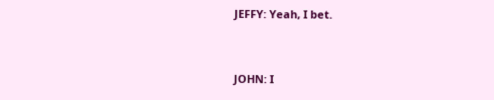JEFFY: Yeah, I bet.


JOHN: I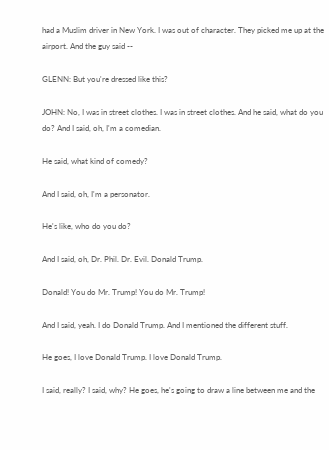had a Muslim driver in New York. I was out of character. They picked me up at the airport. And the guy said --

GLENN: But you're dressed like this?

JOHN: No, I was in street clothes. I was in street clothes. And he said, what do you do? And I said, oh, I'm a comedian.

He said, what kind of comedy?

And I said, oh, I'm a personator.

He's like, who do you do?

And I said, oh, Dr. Phil. Dr. Evil. Donald Trump.

Donald! You do Mr. Trump! You do Mr. Trump!

And I said, yeah. I do Donald Trump. And I mentioned the different stuff.

He goes, I love Donald Trump. I love Donald Trump.

I said, really? I said, why? He goes, he's going to draw a line between me and the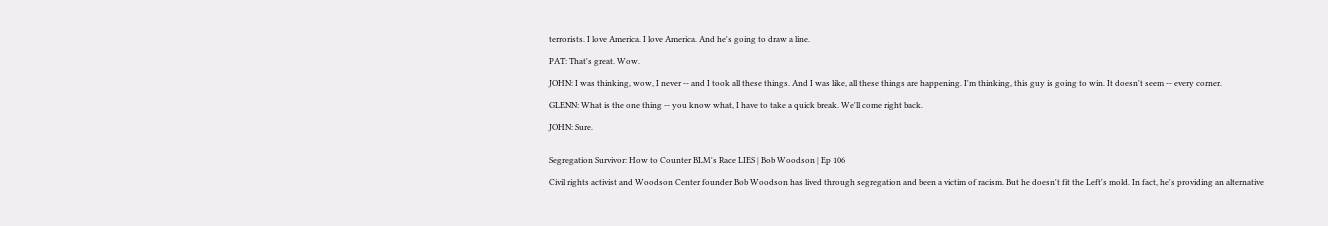terrorists. I love America. I love America. And he's going to draw a line.

PAT: That's great. Wow.

JOHN: I was thinking, wow, I never -- and I took all these things. And I was like, all these things are happening. I'm thinking, this guy is going to win. It doesn't seem -- every corner.

GLENN: What is the one thing -- you know what, I have to take a quick break. We'll come right back.

JOHN: Sure.


Segregation Survivor: How to Counter BLM's Race LIES | Bob Woodson | Ep 106

Civil rights activist and Woodson Center founder Bob Woodson has lived through segregation and been a victim of racism. But he doesn't fit the Left's mold. In fact, he's providing an alternative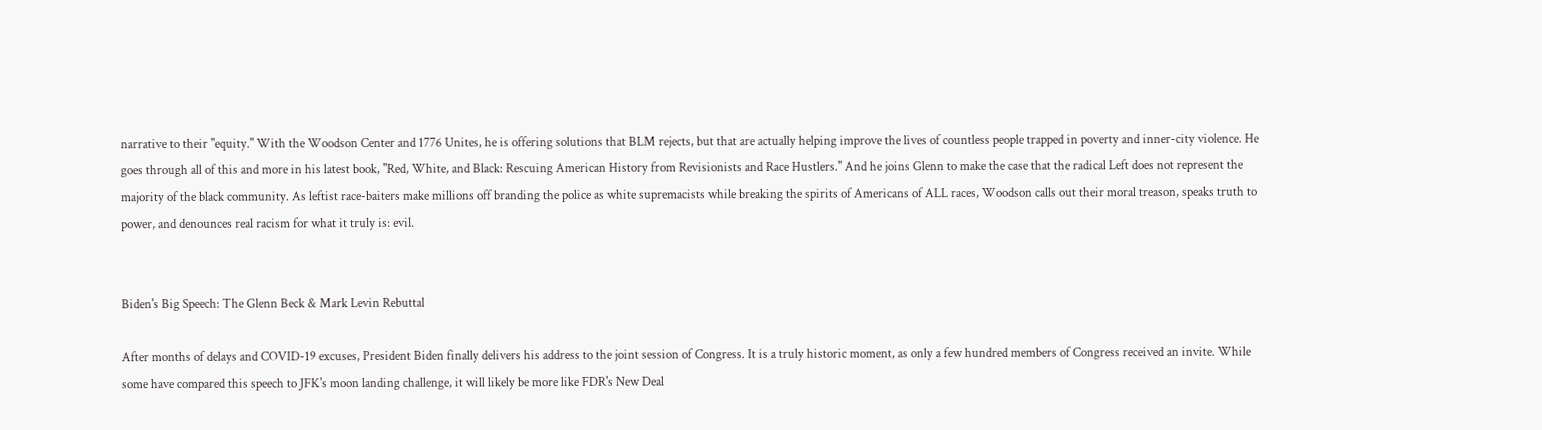narrative to their "equity." With the Woodson Center and 1776 Unites, he is offering solutions that BLM rejects, but that are actually helping improve the lives of countless people trapped in poverty and inner-city violence. He goes through all of this and more in his latest book, "Red, White, and Black: Rescuing American History from Revisionists and Race Hustlers." And he joins Glenn to make the case that the radical Left does not represent the majority of the black community. As leftist race-baiters make millions off branding the police as white supremacists while breaking the spirits of Americans of ALL races, Woodson calls out their moral treason, speaks truth to power, and denounces real racism for what it truly is: evil.


Biden's Big Speech: The Glenn Beck & Mark Levin Rebuttal

After months of delays and COVID-19 excuses, President Biden finally delivers his address to the joint session of Congress. It is a truly historic moment, as only a few hundred members of Congress received an invite. While some have compared this speech to JFK's moon landing challenge, it will likely be more like FDR's New Deal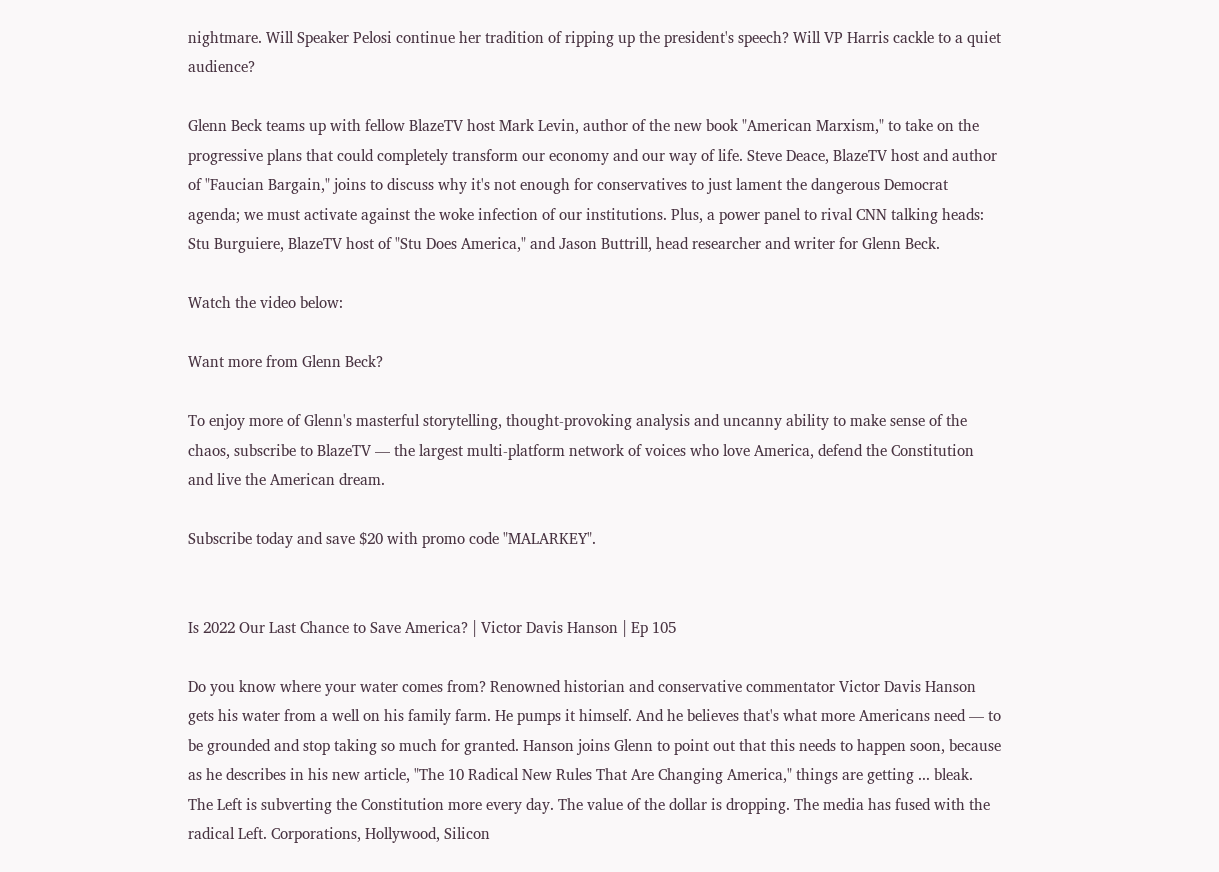nightmare. Will Speaker Pelosi continue her tradition of ripping up the president's speech? Will VP Harris cackle to a quiet audience?

Glenn Beck teams up with fellow BlazeTV host Mark Levin, author of the new book "American Marxism," to take on the progressive plans that could completely transform our economy and our way of life. Steve Deace, BlazeTV host and author of "Faucian Bargain," joins to discuss why it's not enough for conservatives to just lament the dangerous Democrat agenda; we must activate against the woke infection of our institutions. Plus, a power panel to rival CNN talking heads: Stu Burguiere, BlazeTV host of "Stu Does America," and Jason Buttrill, head researcher and writer for Glenn Beck.

Watch the video below:

Want more from Glenn Beck?

To enjoy more of Glenn's masterful storytelling, thought-provoking analysis and uncanny ability to make sense of the chaos, subscribe to BlazeTV — the largest multi-platform network of voices who love America, defend the Constitution and live the American dream.

Subscribe today and save $20 with promo code "MALARKEY".


Is 2022 Our Last Chance to Save America? | Victor Davis Hanson | Ep 105

Do you know where your water comes from? Renowned historian and conservative commentator Victor Davis Hanson gets his water from a well on his family farm. He pumps it himself. And he believes that's what more Americans need — to be grounded and stop taking so much for granted. Hanson joins Glenn to point out that this needs to happen soon, because as he describes in his new article, "The 10 Radical New Rules That Are Changing America," things are getting ... bleak. The Left is subverting the Constitution more every day. The value of the dollar is dropping. The media has fused with the radical Left. Corporations, Hollywood, Silicon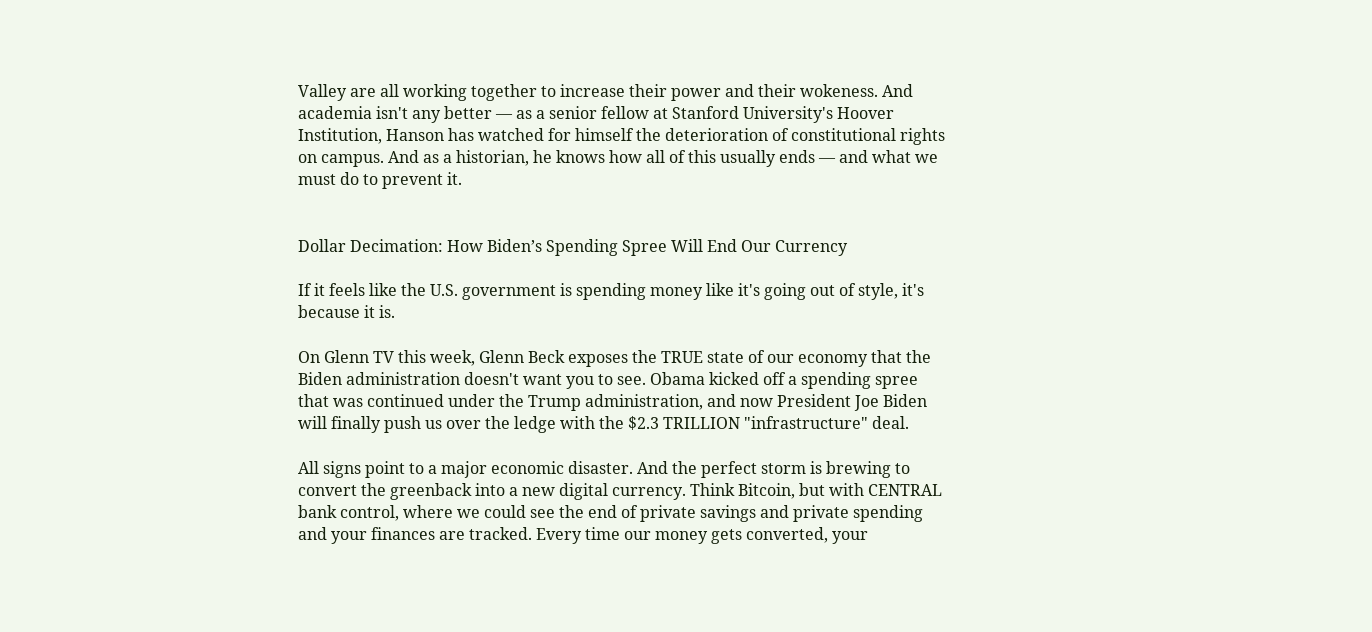Valley are all working together to increase their power and their wokeness. And academia isn't any better — as a senior fellow at Stanford University's Hoover Institution, Hanson has watched for himself the deterioration of constitutional rights on campus. And as a historian, he knows how all of this usually ends — and what we must do to prevent it.


Dollar Decimation: How Biden’s Spending Spree Will End Our Currency

If it feels like the U.S. government is spending money like it's going out of style, it's because it is.

On Glenn TV this week, Glenn Beck exposes the TRUE state of our economy that the Biden administration doesn't want you to see. Obama kicked off a spending spree that was continued under the Trump administration, and now President Joe Biden will finally push us over the ledge with the $2.3 TRILLION "infrastructure" deal.

All signs point to a major economic disaster. And the perfect storm is brewing to convert the greenback into a new digital currency. Think Bitcoin, but with CENTRAL bank control, where we could see the end of private savings and private spending and your finances are tracked. Every time our money gets converted, your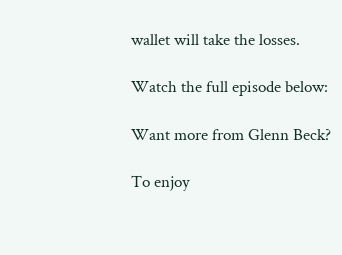wallet will take the losses.

Watch the full episode below:

Want more from Glenn Beck?

To enjoy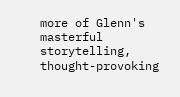more of Glenn's masterful storytelling, thought-provoking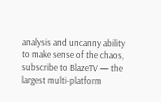analysis and uncanny ability to make sense of the chaos, subscribe to BlazeTV — the largest multi-platform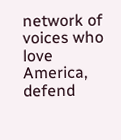network of voices who love America, defend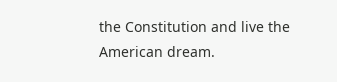the Constitution and live the American dream.